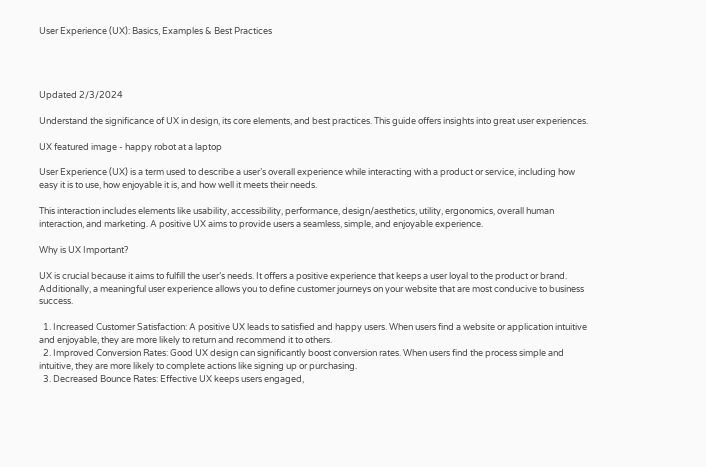User Experience (UX): Basics, Examples & Best Practices




Updated 2/3/2024

Understand the significance of UX in design, its core elements, and best practices. This guide offers insights into great user experiences.

UX featured image - happy robot at a laptop

User Experience (UX) is a term used to describe a user’s overall experience while interacting with a product or service, including how easy it is to use, how enjoyable it is, and how well it meets their needs.

This interaction includes elements like usability, accessibility, performance, design/aesthetics, utility, ergonomics, overall human interaction, and marketing. A positive UX aims to provide users a seamless, simple, and enjoyable experience.

Why is UX Important?

UX is crucial because it aims to fulfill the user’s needs. It offers a positive experience that keeps a user loyal to the product or brand. Additionally, a meaningful user experience allows you to define customer journeys on your website that are most conducive to business success.

  1. Increased Customer Satisfaction: A positive UX leads to satisfied and happy users. When users find a website or application intuitive and enjoyable, they are more likely to return and recommend it to others.
  2. Improved Conversion Rates: Good UX design can significantly boost conversion rates. When users find the process simple and intuitive, they are more likely to complete actions like signing up or purchasing.
  3. Decreased Bounce Rates: Effective UX keeps users engaged,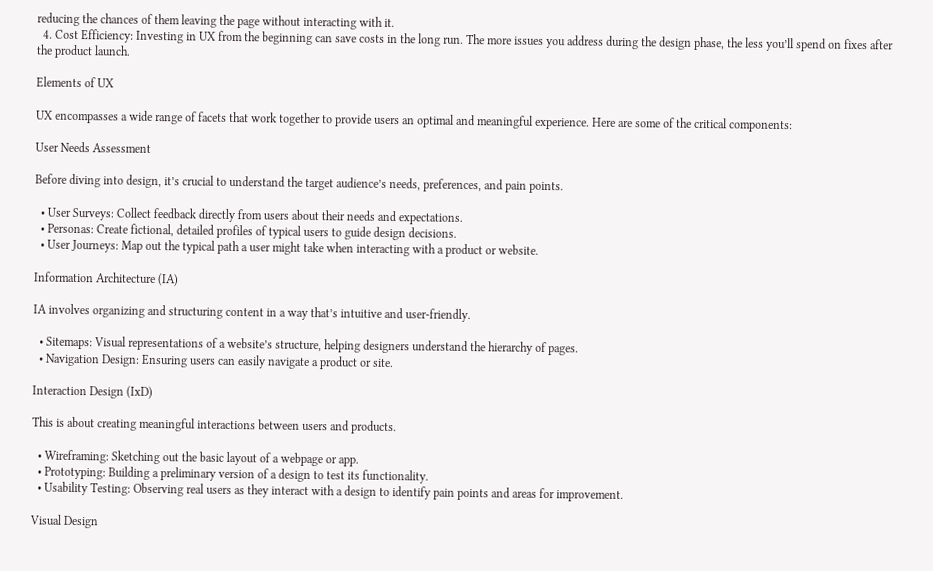reducing the chances of them leaving the page without interacting with it.
  4. Cost Efficiency: Investing in UX from the beginning can save costs in the long run. The more issues you address during the design phase, the less you’ll spend on fixes after the product launch.

Elements of UX

UX encompasses a wide range of facets that work together to provide users an optimal and meaningful experience. Here are some of the critical components:

User Needs Assessment

Before diving into design, it’s crucial to understand the target audience’s needs, preferences, and pain points.

  • User Surveys: Collect feedback directly from users about their needs and expectations.
  • Personas: Create fictional, detailed profiles of typical users to guide design decisions.
  • User Journeys: Map out the typical path a user might take when interacting with a product or website.

Information Architecture (IA)

IA involves organizing and structuring content in a way that’s intuitive and user-friendly.

  • Sitemaps: Visual representations of a website’s structure, helping designers understand the hierarchy of pages.
  • Navigation Design: Ensuring users can easily navigate a product or site.

Interaction Design (IxD)

This is about creating meaningful interactions between users and products.

  • Wireframing: Sketching out the basic layout of a webpage or app.
  • Prototyping: Building a preliminary version of a design to test its functionality.
  • Usability Testing: Observing real users as they interact with a design to identify pain points and areas for improvement.

Visual Design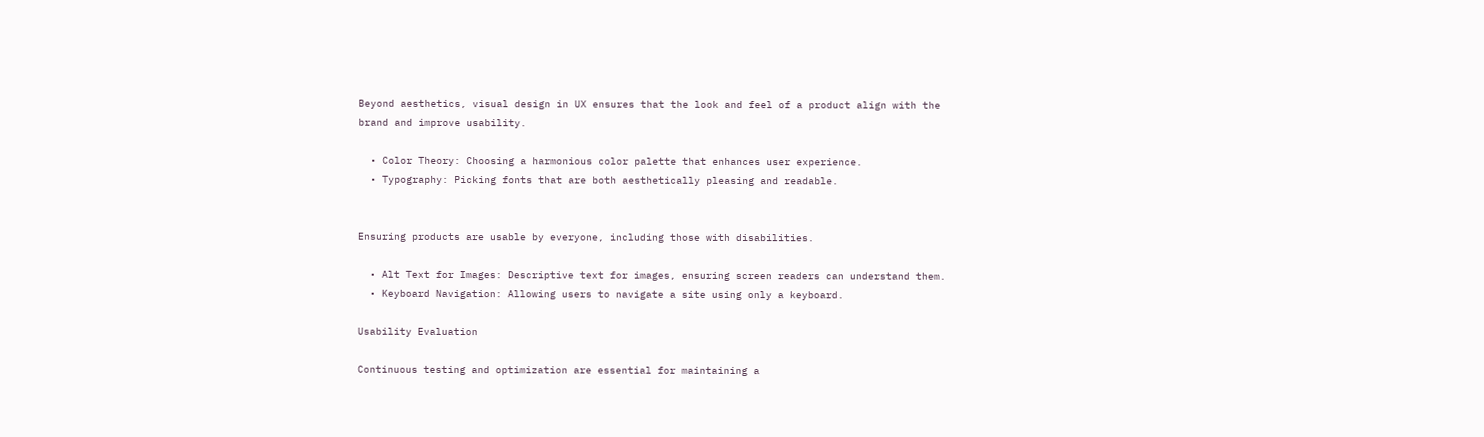Beyond aesthetics, visual design in UX ensures that the look and feel of a product align with the brand and improve usability.

  • Color Theory: Choosing a harmonious color palette that enhances user experience.
  • Typography: Picking fonts that are both aesthetically pleasing and readable.


Ensuring products are usable by everyone, including those with disabilities.

  • Alt Text for Images: Descriptive text for images, ensuring screen readers can understand them.
  • Keyboard Navigation: Allowing users to navigate a site using only a keyboard.

Usability Evaluation

Continuous testing and optimization are essential for maintaining a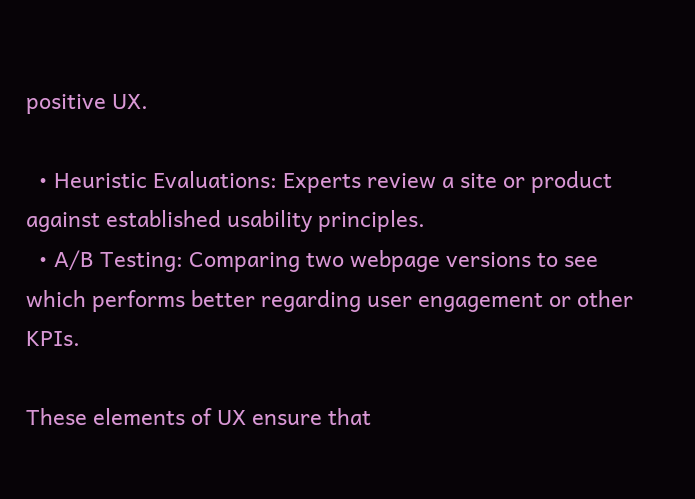positive UX.

  • Heuristic Evaluations: Experts review a site or product against established usability principles.
  • A/B Testing: Comparing two webpage versions to see which performs better regarding user engagement or other KPIs.

These elements of UX ensure that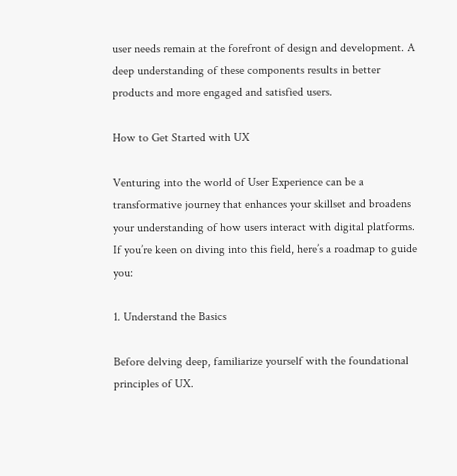user needs remain at the forefront of design and development. A deep understanding of these components results in better products and more engaged and satisfied users.

How to Get Started with UX

Venturing into the world of User Experience can be a transformative journey that enhances your skillset and broadens your understanding of how users interact with digital platforms. If you’re keen on diving into this field, here’s a roadmap to guide you:

1. Understand the Basics

Before delving deep, familiarize yourself with the foundational principles of UX.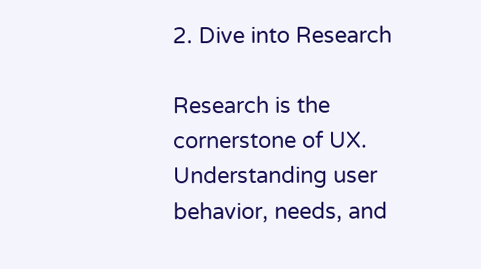2. Dive into Research

Research is the cornerstone of UX. Understanding user behavior, needs, and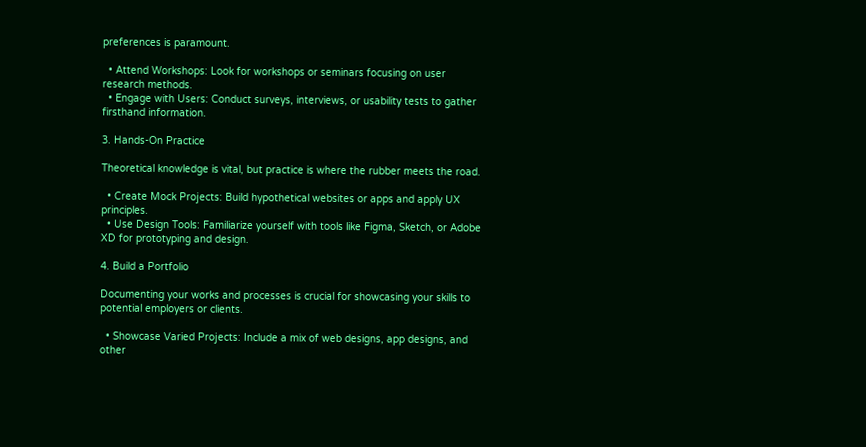preferences is paramount.

  • Attend Workshops: Look for workshops or seminars focusing on user research methods.
  • Engage with Users: Conduct surveys, interviews, or usability tests to gather firsthand information.

3. Hands-On Practice

Theoretical knowledge is vital, but practice is where the rubber meets the road.

  • Create Mock Projects: Build hypothetical websites or apps and apply UX principles.
  • Use Design Tools: Familiarize yourself with tools like Figma, Sketch, or Adobe XD for prototyping and design.

4. Build a Portfolio

Documenting your works and processes is crucial for showcasing your skills to potential employers or clients.

  • Showcase Varied Projects: Include a mix of web designs, app designs, and other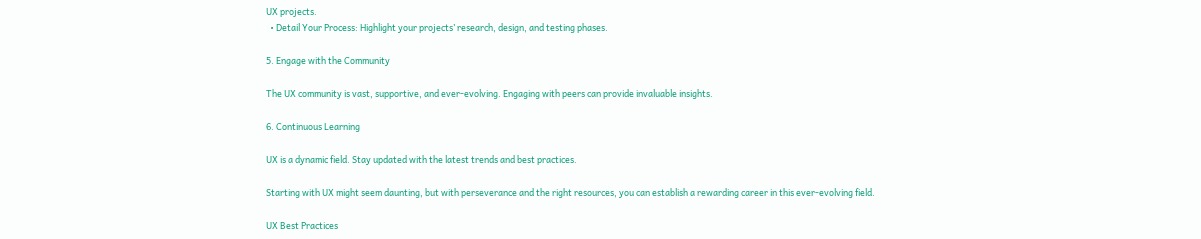UX projects.
  • Detail Your Process: Highlight your projects’ research, design, and testing phases.

5. Engage with the Community

The UX community is vast, supportive, and ever-evolving. Engaging with peers can provide invaluable insights.

6. Continuous Learning

UX is a dynamic field. Stay updated with the latest trends and best practices.

Starting with UX might seem daunting, but with perseverance and the right resources, you can establish a rewarding career in this ever-evolving field.

UX Best Practices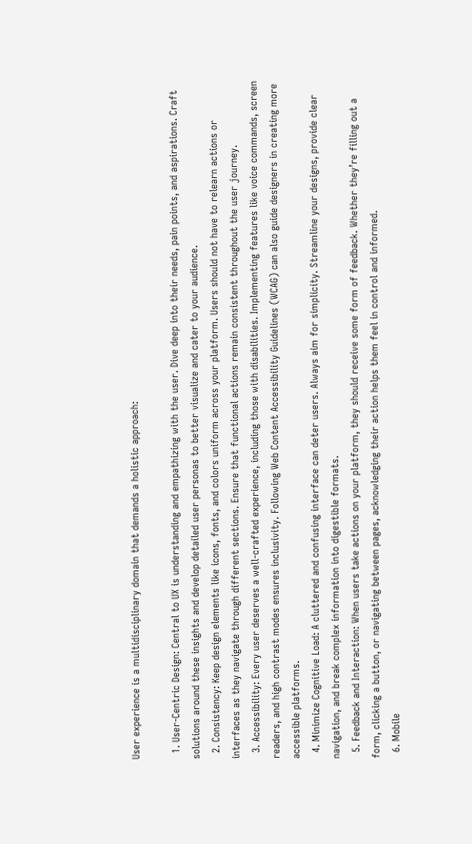User experience is a multidisciplinary domain that demands a holistic approach:

  1. User-Centric Design: Central to UX is understanding and empathizing with the user. Dive deep into their needs, pain points, and aspirations. Craft solutions around these insights and develop detailed user personas to better visualize and cater to your audience.
  2. Consistency: Keep design elements like icons, fonts, and colors uniform across your platform. Users should not have to relearn actions or interfaces as they navigate through different sections. Ensure that functional actions remain consistent throughout the user journey.
  3. Accessibility: Every user deserves a well-crafted experience, including those with disabilities. Implementing features like voice commands, screen readers, and high contrast modes ensures inclusivity. Following Web Content Accessibility Guidelines (WCAG) can also guide designers in creating more accessible platforms.
  4. Minimize Cognitive Load: A cluttered and confusing interface can deter users. Always aim for simplicity. Streamline your designs, provide clear navigation, and break complex information into digestible formats.
  5. Feedback and Interaction: When users take actions on your platform, they should receive some form of feedback. Whether they’re filling out a form, clicking a button, or navigating between pages, acknowledging their action helps them feel in control and informed.
  6. Mobile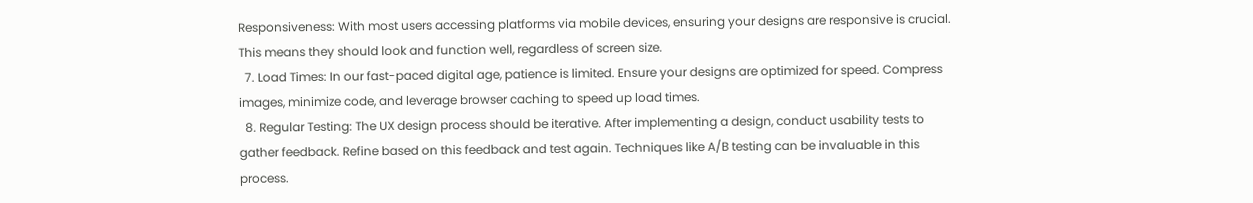Responsiveness: With most users accessing platforms via mobile devices, ensuring your designs are responsive is crucial. This means they should look and function well, regardless of screen size.
  7. Load Times: In our fast-paced digital age, patience is limited. Ensure your designs are optimized for speed. Compress images, minimize code, and leverage browser caching to speed up load times.
  8. Regular Testing: The UX design process should be iterative. After implementing a design, conduct usability tests to gather feedback. Refine based on this feedback and test again. Techniques like A/B testing can be invaluable in this process.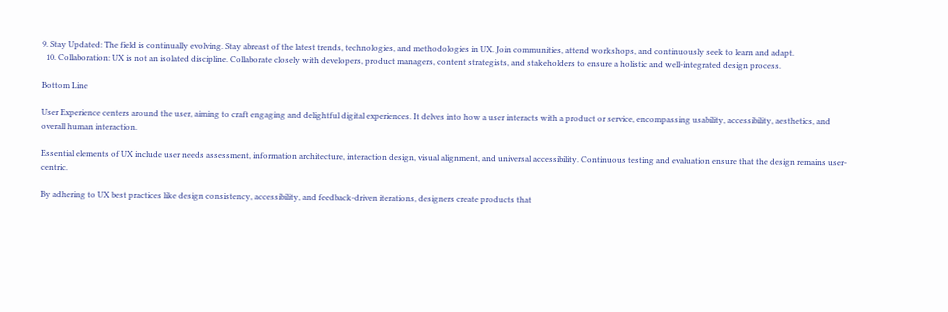9. Stay Updated: The field is continually evolving. Stay abreast of the latest trends, technologies, and methodologies in UX. Join communities, attend workshops, and continuously seek to learn and adapt.
  10. Collaboration: UX is not an isolated discipline. Collaborate closely with developers, product managers, content strategists, and stakeholders to ensure a holistic and well-integrated design process.

Bottom Line

User Experience centers around the user, aiming to craft engaging and delightful digital experiences. It delves into how a user interacts with a product or service, encompassing usability, accessibility, aesthetics, and overall human interaction.

Essential elements of UX include user needs assessment, information architecture, interaction design, visual alignment, and universal accessibility. Continuous testing and evaluation ensure that the design remains user-centric.

By adhering to UX best practices like design consistency, accessibility, and feedback-driven iterations, designers create products that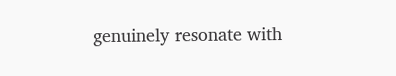genuinely resonate with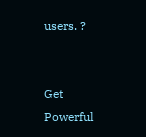users. ?


Get Powerful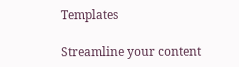Templates

Streamline your content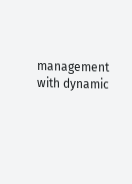management
with dynamic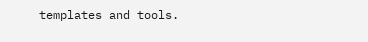templates and tools.